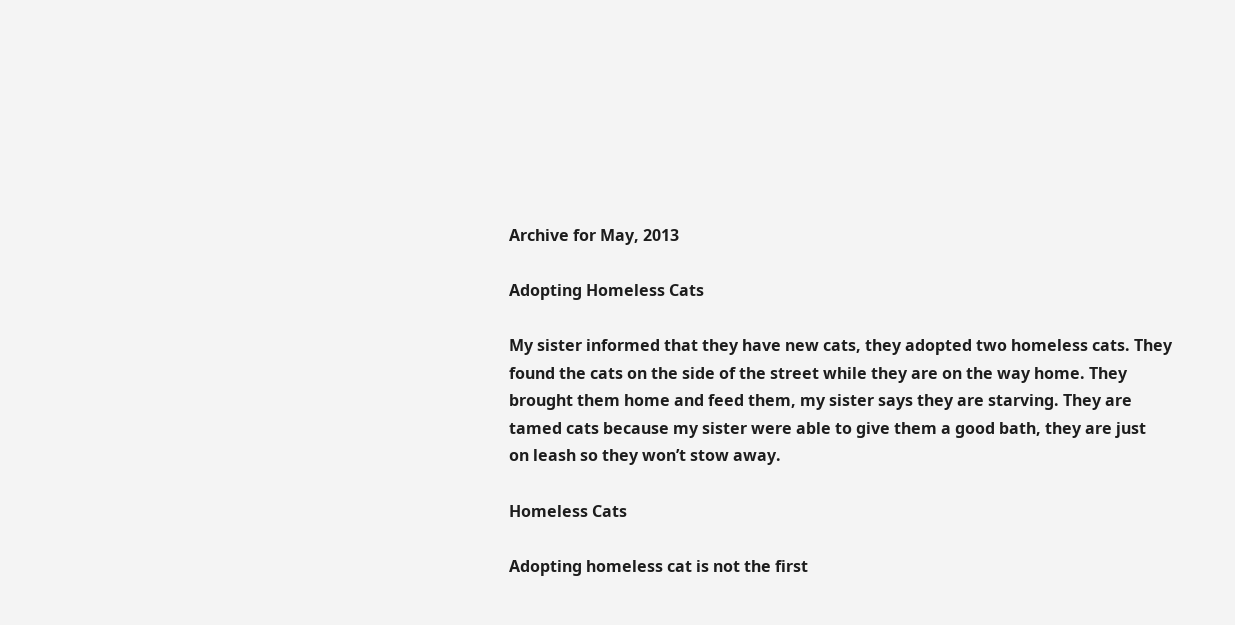Archive for May, 2013

Adopting Homeless Cats

My sister informed that they have new cats, they adopted two homeless cats. They found the cats on the side of the street while they are on the way home. They brought them home and feed them, my sister says they are starving. They are tamed cats because my sister were able to give them a good bath, they are just  on leash so they won’t stow away.

Homeless Cats

Adopting homeless cat is not the first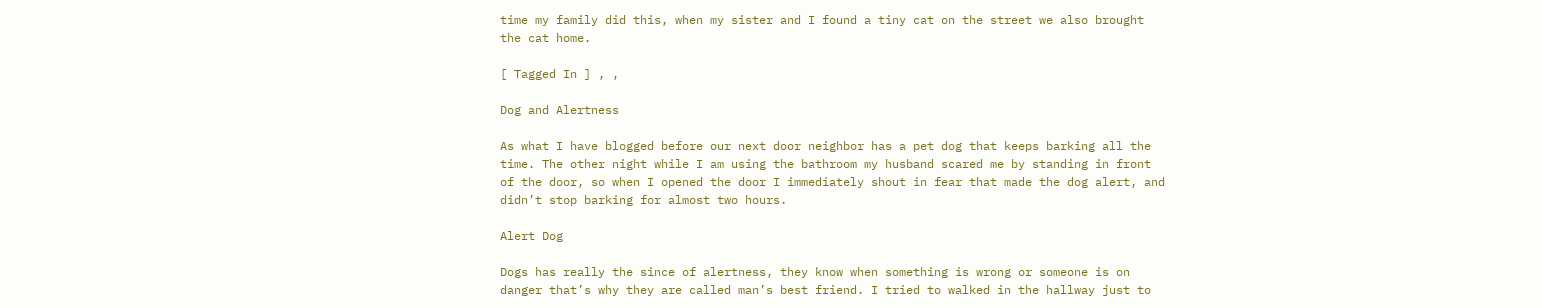time my family did this, when my sister and I found a tiny cat on the street we also brought the cat home.

[ Tagged In ] , ,

Dog and Alertness

As what I have blogged before our next door neighbor has a pet dog that keeps barking all the time. The other night while I am using the bathroom my husband scared me by standing in front of the door, so when I opened the door I immediately shout in fear that made the dog alert, and didn’t stop barking for almost two hours.

Alert Dog

Dogs has really the since of alertness, they know when something is wrong or someone is on danger that’s why they are called man’s best friend. I tried to walked in the hallway just to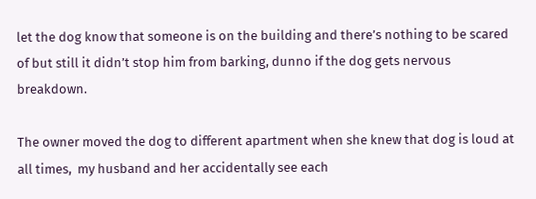let the dog know that someone is on the building and there’s nothing to be scared of but still it didn’t stop him from barking, dunno if the dog gets nervous breakdown.

The owner moved the dog to different apartment when she knew that dog is loud at all times,  my husband and her accidentally see each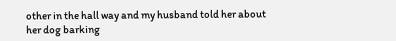other in the hall way and my husband told her about her dog barking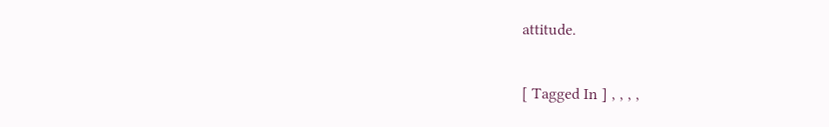attitude.

[ Tagged In ] , , , ,